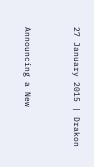27 January 2015 | Drakon


Announcing a New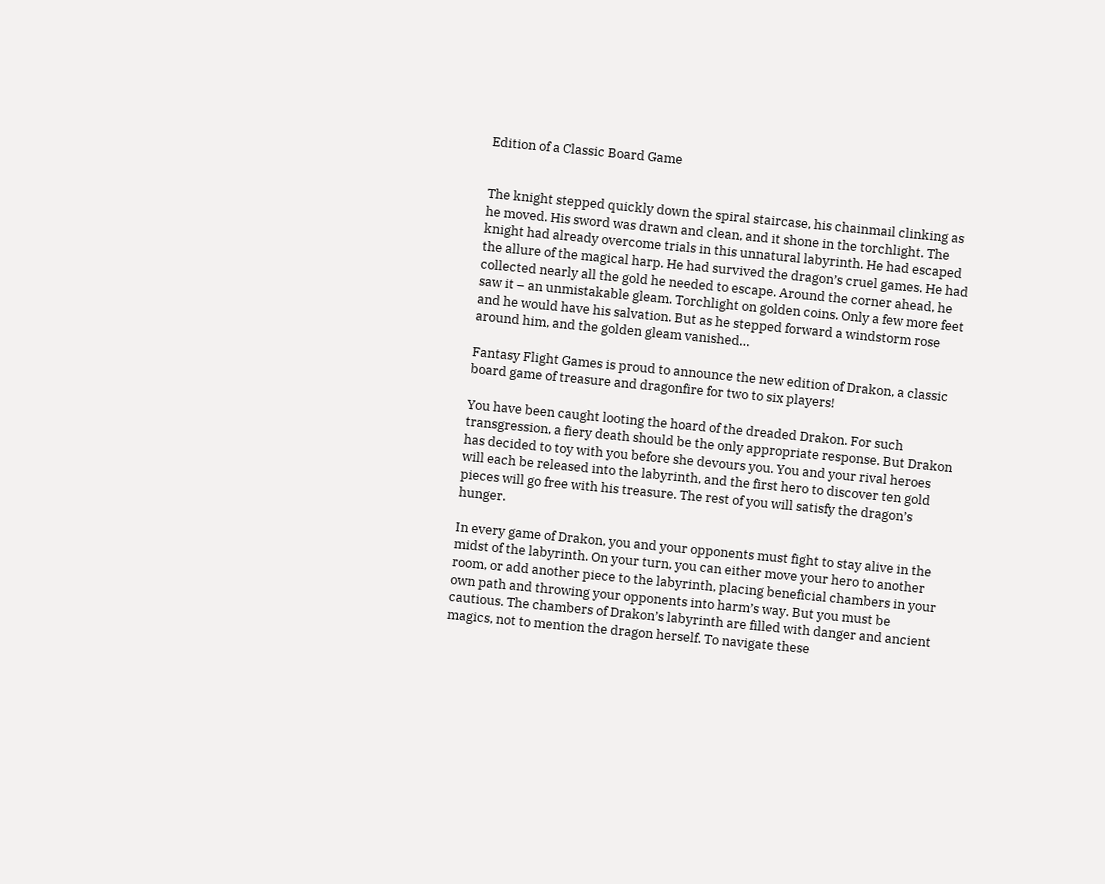Edition of a Classic Board Game


The knight stepped quickly down the spiral staircase, his chainmail clinking as he moved. His sword was drawn and clean, and it shone in the torchlight. The knight had already overcome trials in this unnatural labyrinth. He had escaped the allure of the magical harp. He had survived the dragon’s cruel games. He had collected nearly all the gold he needed to escape. Around the corner ahead, he saw it – an unmistakable gleam. Torchlight on golden coins. Only a few more feet and he would have his salvation. But as he stepped forward a windstorm rose around him, and the golden gleam vanished…

Fantasy Flight Games is proud to announce the new edition of Drakon, a classic board game of treasure and dragonfire for two to six players!

You have been caught looting the hoard of the dreaded Drakon. For such transgression, a fiery death should be the only appropriate response. But Drakon has decided to toy with you before she devours you. You and your rival heroes will each be released into the labyrinth, and the first hero to discover ten gold pieces will go free with his treasure. The rest of you will satisfy the dragon’s hunger.

In every game of Drakon, you and your opponents must fight to stay alive in the midst of the labyrinth. On your turn, you can either move your hero to another room, or add another piece to the labyrinth, placing beneficial chambers in your own path and throwing your opponents into harm’s way. But you must be cautious. The chambers of Drakon’s labyrinth are filled with danger and ancient magics, not to mention the dragon herself. To navigate these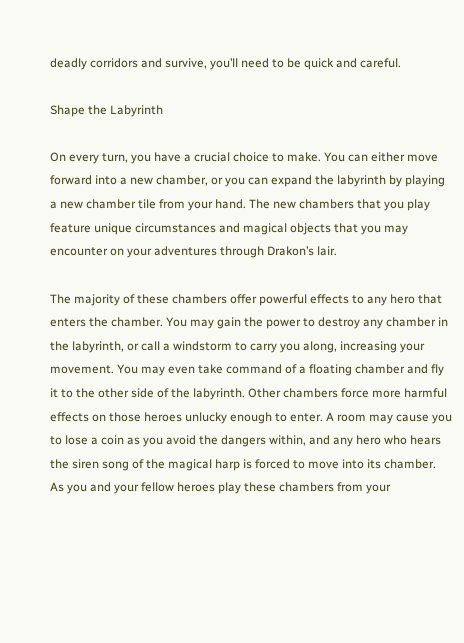deadly corridors and survive, you’ll need to be quick and careful.

Shape the Labyrinth

On every turn, you have a crucial choice to make. You can either move forward into a new chamber, or you can expand the labyrinth by playing a new chamber tile from your hand. The new chambers that you play feature unique circumstances and magical objects that you may encounter on your adventures through Drakon’s lair.

The majority of these chambers offer powerful effects to any hero that enters the chamber. You may gain the power to destroy any chamber in the labyrinth, or call a windstorm to carry you along, increasing your movement. You may even take command of a floating chamber and fly it to the other side of the labyrinth. Other chambers force more harmful effects on those heroes unlucky enough to enter. A room may cause you to lose a coin as you avoid the dangers within, and any hero who hears the siren song of the magical harp is forced to move into its chamber. As you and your fellow heroes play these chambers from your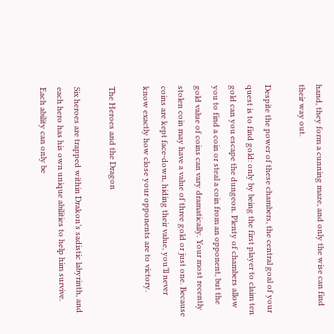hand, they form a cunning maze, and only the wise can find their way out.

Despite the power of these chambers, the central goal of your quest is to find gold: only by being the first player to claim ten gold can you escape the dungeon. Plenty of chambers allow you to find a coin or steal a coin from an opponent, but the gold value of coins can vary dramatically. Your most recently stolen coin may have a value of three gold or just one. Because coins are kept face-down, hiding their value, you’ll never know exactly how close your opponents are to victory.

The Heroes and the Dragon

Six heroes are trapped within Drakon’s sadistic labyrinth, and each hero has his own unique abilities to help him survive. Each ability can only be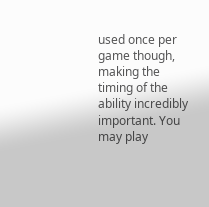used once per game though, making the timing of the ability incredibly important. You may play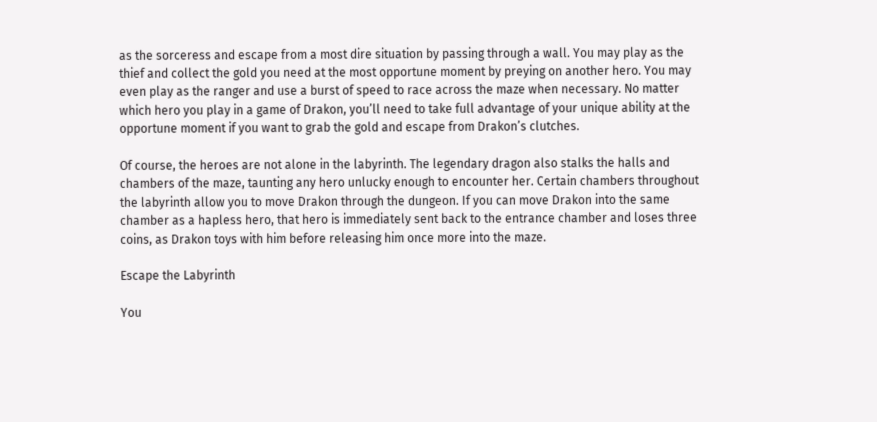as the sorceress and escape from a most dire situation by passing through a wall. You may play as the thief and collect the gold you need at the most opportune moment by preying on another hero. You may even play as the ranger and use a burst of speed to race across the maze when necessary. No matter which hero you play in a game of Drakon, you’ll need to take full advantage of your unique ability at the opportune moment if you want to grab the gold and escape from Drakon’s clutches.

Of course, the heroes are not alone in the labyrinth. The legendary dragon also stalks the halls and chambers of the maze, taunting any hero unlucky enough to encounter her. Certain chambers throughout the labyrinth allow you to move Drakon through the dungeon. If you can move Drakon into the same chamber as a hapless hero, that hero is immediately sent back to the entrance chamber and loses three coins, as Drakon toys with him before releasing him once more into the maze.

Escape the Labyrinth

You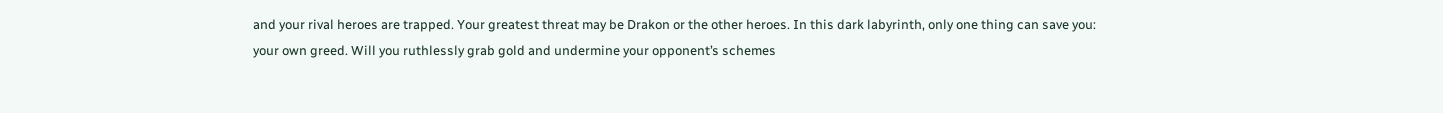and your rival heroes are trapped. Your greatest threat may be Drakon or the other heroes. In this dark labyrinth, only one thing can save you: your own greed. Will you ruthlessly grab gold and undermine your opponent’s schemes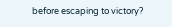before escaping to victory?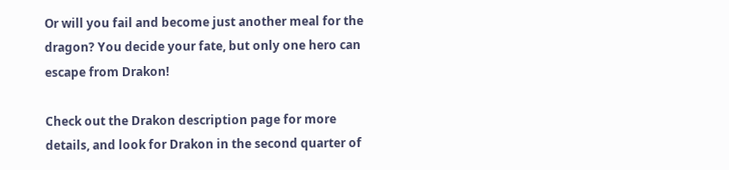Or will you fail and become just another meal for the dragon? You decide your fate, but only one hero can escape from Drakon!

Check out the Drakon description page for more details, and look for Drakon in the second quarter of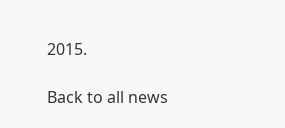2015.

Back to all news